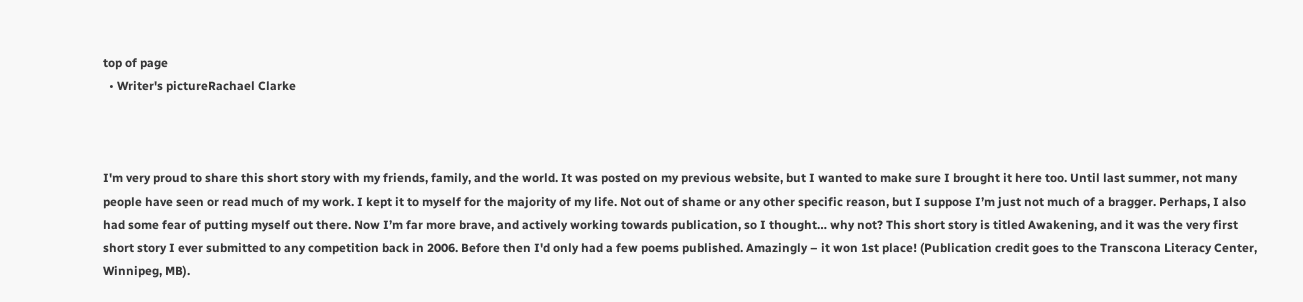top of page
  • Writer's pictureRachael Clarke



I'm very proud to share this short story with my friends, family, and the world. It was posted on my previous website, but I wanted to make sure I brought it here too. Until last summer, not many people have seen or read much of my work. I kept it to myself for the majority of my life. Not out of shame or any other specific reason, but I suppose I’m just not much of a bragger. Perhaps, I also had some fear of putting myself out there. Now I’m far more brave, and actively working towards publication, so I thought… why not? This short story is titled Awakening, and it was the very first short story I ever submitted to any competition back in 2006. Before then I'd only had a few poems published. Amazingly – it won 1st place! (Publication credit goes to the Transcona Literacy Center, Winnipeg, MB).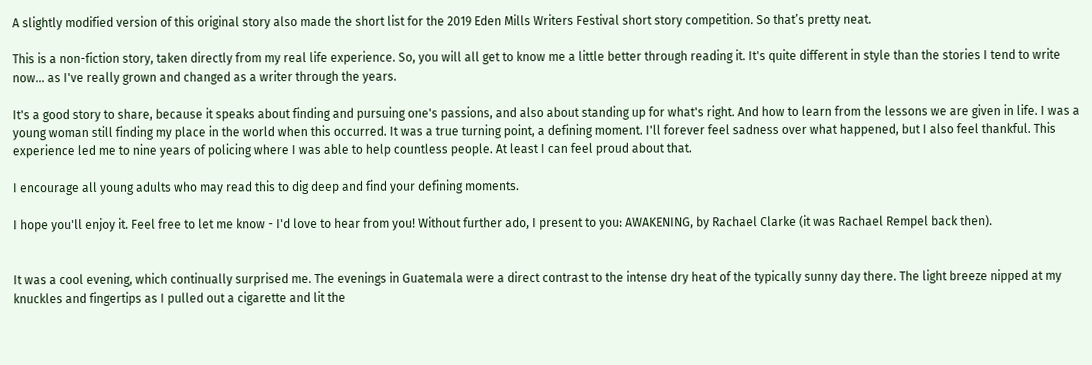A slightly modified version of this original story also made the short list for the 2019 Eden Mills Writers Festival short story competition. So that’s pretty neat.

This is a non-fiction story, taken directly from my real life experience. So, you will all get to know me a little better through reading it. It's quite different in style than the stories I tend to write now… as I've really grown and changed as a writer through the years.

It's a good story to share, because it speaks about finding and pursuing one's passions, and also about standing up for what's right. And how to learn from the lessons we are given in life. I was a young woman still finding my place in the world when this occurred. It was a true turning point, a defining moment. I'll forever feel sadness over what happened, but I also feel thankful. This experience led me to nine years of policing where I was able to help countless people. At least I can feel proud about that.

I encourage all young adults who may read this to dig deep and find your defining moments.

I hope you'll enjoy it. Feel free to let me know - I'd love to hear from you! Without further ado, I present to you: AWAKENING, by Rachael Clarke (it was Rachael Rempel back then).


It was a cool evening, which continually surprised me. The evenings in Guatemala were a direct contrast to the intense dry heat of the typically sunny day there. The light breeze nipped at my knuckles and fingertips as I pulled out a cigarette and lit the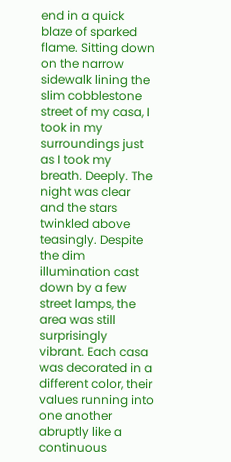end in a quick blaze of sparked flame. Sitting down on the narrow sidewalk lining the slim cobblestone street of my casa, I took in my surroundings just as I took my breath. Deeply. The night was clear and the stars twinkled above teasingly. Despite the dim illumination cast down by a few street lamps, the area was still surprisingly vibrant. Each casa was decorated in a different color, their values running into one another abruptly like a continuous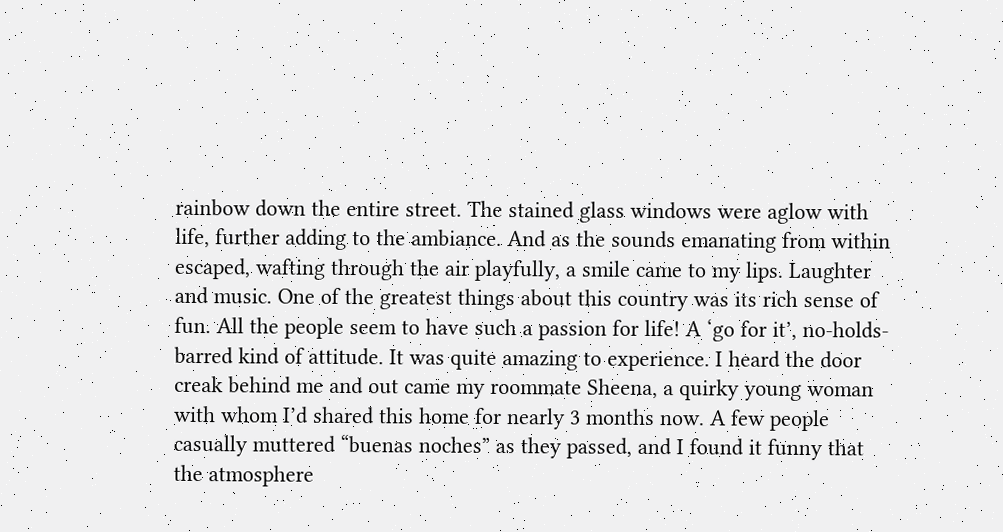rainbow down the entire street. The stained glass windows were aglow with life, further adding to the ambiance. And as the sounds emanating from within escaped, wafting through the air playfully, a smile came to my lips. Laughter and music. One of the greatest things about this country was its rich sense of fun. All the people seem to have such a passion for life! A ‘go for it’, no-holds-barred kind of attitude. It was quite amazing to experience. I heard the door creak behind me and out came my roommate Sheena, a quirky young woman with whom I’d shared this home for nearly 3 months now. A few people casually muttered “buenas noches” as they passed, and I found it funny that the atmosphere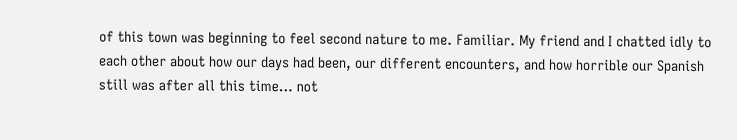of this town was beginning to feel second nature to me. Familiar. My friend and I chatted idly to each other about how our days had been, our different encounters, and how horrible our Spanish still was after all this time… not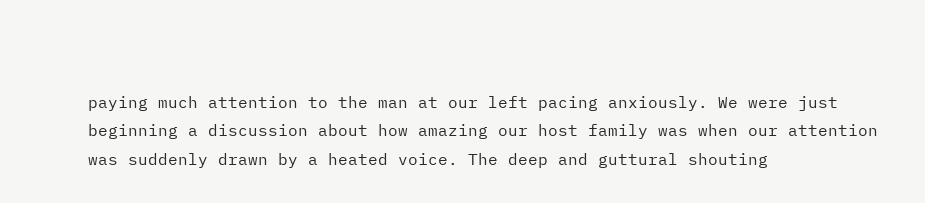paying much attention to the man at our left pacing anxiously. We were just beginning a discussion about how amazing our host family was when our attention was suddenly drawn by a heated voice. The deep and guttural shouting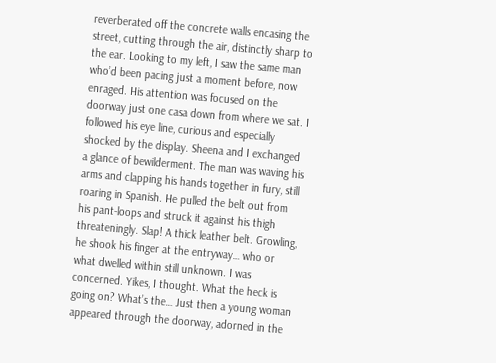reverberated off the concrete walls encasing the street, cutting through the air, distinctly sharp to the ear. Looking to my left, I saw the same man who’d been pacing just a moment before, now enraged. His attention was focused on the doorway just one casa down from where we sat. I followed his eye line, curious and especially shocked by the display. Sheena and I exchanged a glance of bewilderment. The man was waving his arms and clapping his hands together in fury, still roaring in Spanish. He pulled the belt out from his pant-loops and struck it against his thigh threateningly. Slap! A thick leather belt. Growling, he shook his finger at the entryway… who or what dwelled within still unknown. I was concerned. Yikes, I thought. What the heck is going on? What’s the… Just then a young woman appeared through the doorway, adorned in the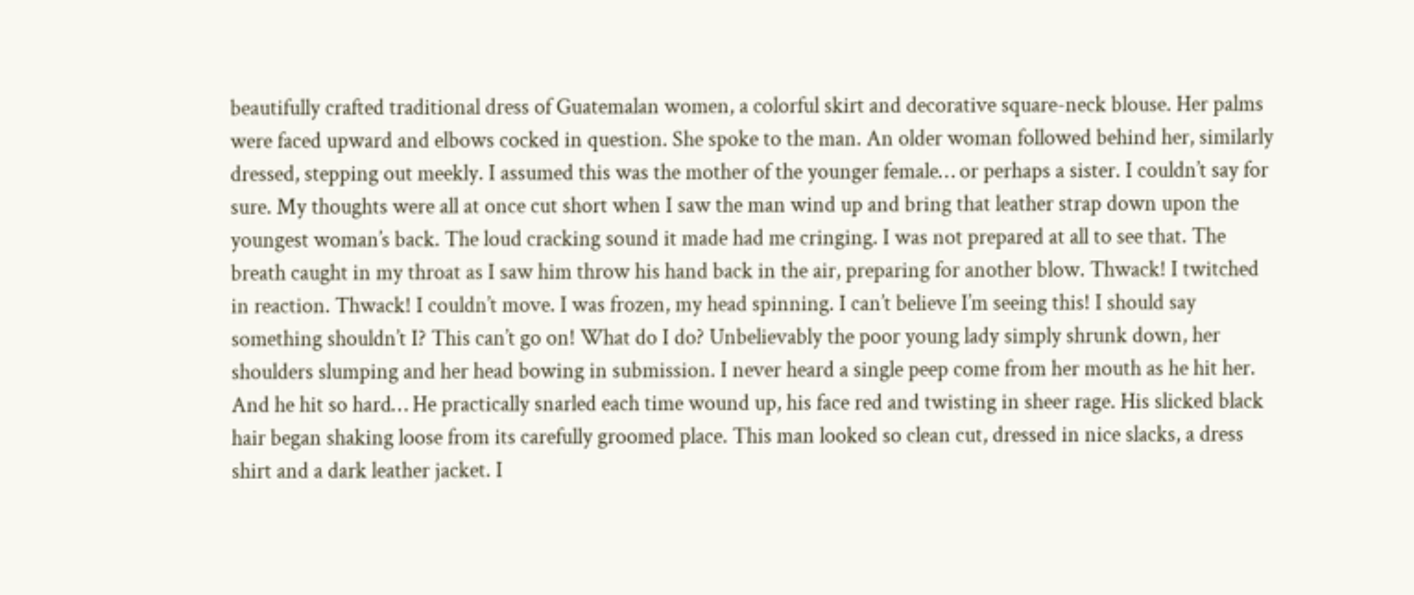beautifully crafted traditional dress of Guatemalan women, a colorful skirt and decorative square-neck blouse. Her palms were faced upward and elbows cocked in question. She spoke to the man. An older woman followed behind her, similarly dressed, stepping out meekly. I assumed this was the mother of the younger female… or perhaps a sister. I couldn’t say for sure. My thoughts were all at once cut short when I saw the man wind up and bring that leather strap down upon the youngest woman’s back. The loud cracking sound it made had me cringing. I was not prepared at all to see that. The breath caught in my throat as I saw him throw his hand back in the air, preparing for another blow. Thwack! I twitched in reaction. Thwack! I couldn’t move. I was frozen, my head spinning. I can’t believe I’m seeing this! I should say something shouldn’t I? This can’t go on! What do I do? Unbelievably the poor young lady simply shrunk down, her shoulders slumping and her head bowing in submission. I never heard a single peep come from her mouth as he hit her. And he hit so hard… He practically snarled each time wound up, his face red and twisting in sheer rage. His slicked black hair began shaking loose from its carefully groomed place. This man looked so clean cut, dressed in nice slacks, a dress shirt and a dark leather jacket. I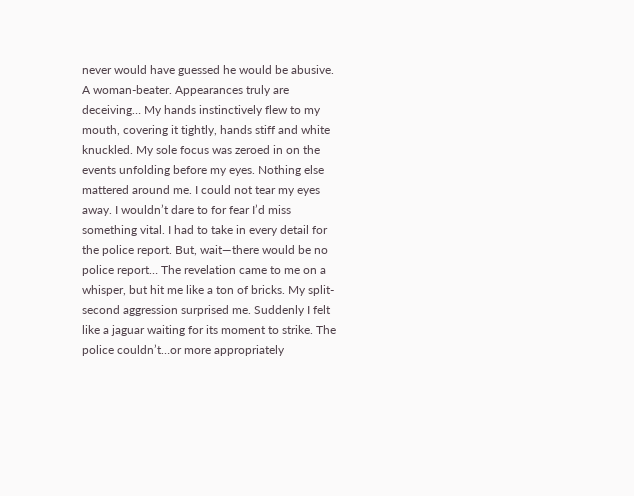never would have guessed he would be abusive. A woman-beater. Appearances truly are deceiving… My hands instinctively flew to my mouth, covering it tightly, hands stiff and white knuckled. My sole focus was zeroed in on the events unfolding before my eyes. Nothing else mattered around me. I could not tear my eyes away. I wouldn’t dare to for fear I’d miss something vital. I had to take in every detail for the police report. But, wait—there would be no police report… The revelation came to me on a whisper, but hit me like a ton of bricks. My split-second aggression surprised me. Suddenly I felt like a jaguar waiting for its moment to strike. The police couldn’t…or more appropriately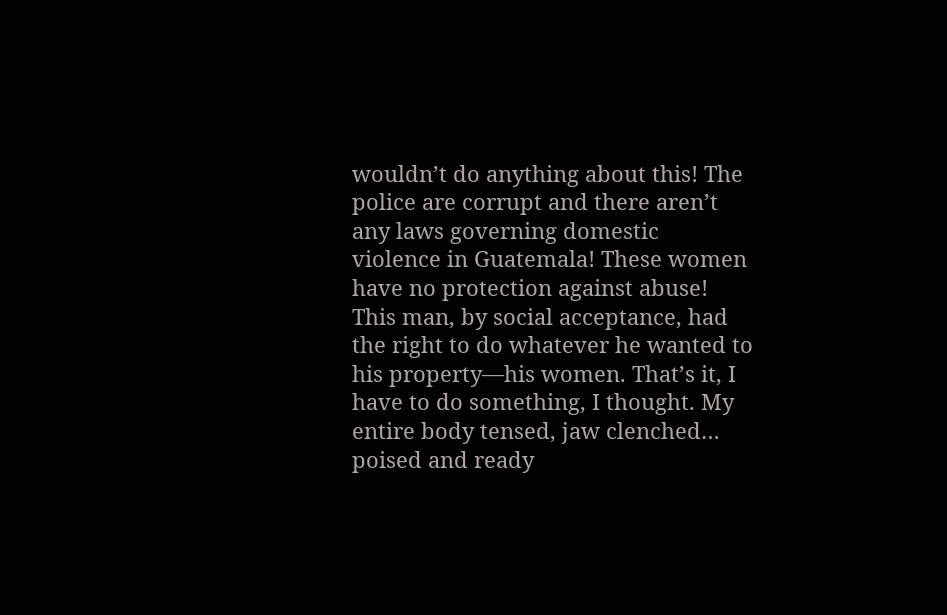wouldn’t do anything about this! The police are corrupt and there aren’t any laws governing domestic violence in Guatemala! These women have no protection against abuse! This man, by social acceptance, had the right to do whatever he wanted to his property—his women. That’s it, I have to do something, I thought. My entire body tensed, jaw clenched… poised and ready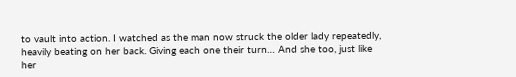to vault into action. I watched as the man now struck the older lady repeatedly, heavily beating on her back. Giving each one their turn… And she too, just like her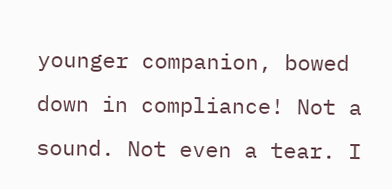younger companion, bowed down in compliance! Not a sound. Not even a tear. I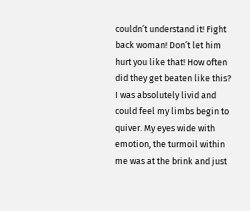couldn’t understand it! Fight back woman! Don’t let him hurt you like that! How often did they get beaten like this? I was absolutely livid and could feel my limbs begin to quiver. My eyes wide with emotion, the turmoil within me was at the brink and just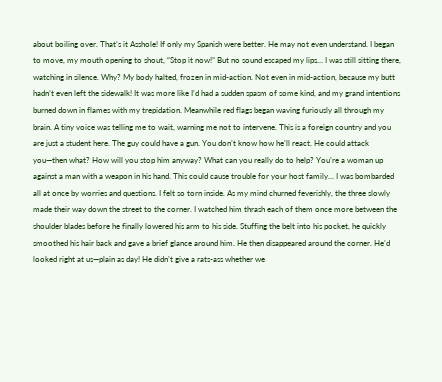about boiling over. That’s it Asshole! If only my Spanish were better. He may not even understand. I began to move, my mouth opening to shout, “Stop it now!” But no sound escaped my lips… I was still sitting there, watching in silence. Why? My body halted, frozen in mid-action. Not even in mid-action, because my butt hadn’t even left the sidewalk! It was more like I’d had a sudden spasm of some kind, and my grand intentions burned down in flames with my trepidation. Meanwhile red flags began waving furiously all through my brain. A tiny voice was telling me to wait, warning me not to intervene. This is a foreign country and you are just a student here. The guy could have a gun. You don’t know how he’ll react. He could attack you—then what? How will you stop him anyway? What can you really do to help? You’re a woman up against a man with a weapon in his hand. This could cause trouble for your host family… I was bombarded all at once by worries and questions. I felt so torn inside. As my mind churned feverishly, the three slowly made their way down the street to the corner. I watched him thrash each of them once more between the shoulder blades before he finally lowered his arm to his side. Stuffing the belt into his pocket, he quickly smoothed his hair back and gave a brief glance around him. He then disappeared around the corner. He’d looked right at us—plain as day! He didn’t give a rats-ass whether we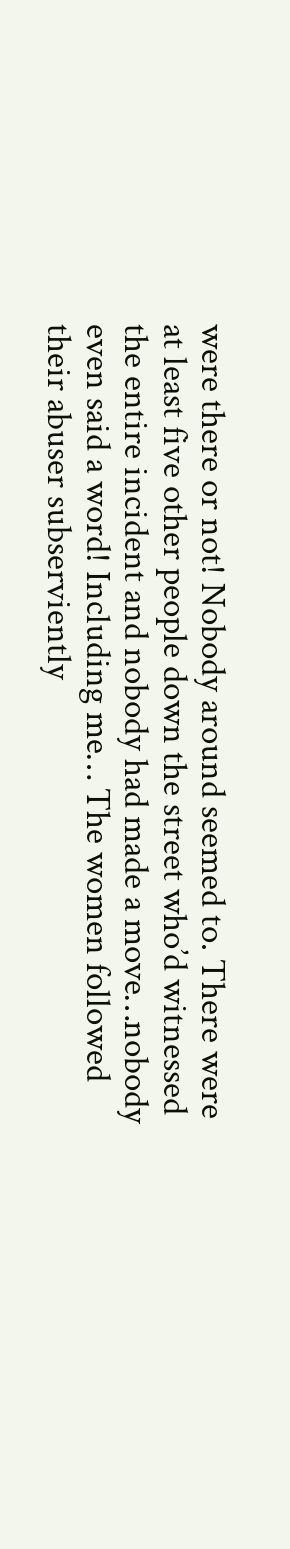were there or not! Nobody around seemed to. There were at least five other people down the street who’d witnessed the entire incident and nobody had made a move…nobody even said a word! Including me… The women followed their abuser subserviently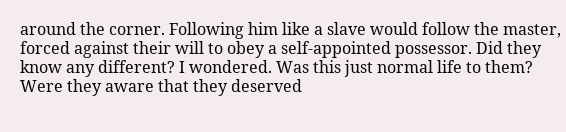around the corner. Following him like a slave would follow the master, forced against their will to obey a self-appointed possessor. Did they know any different? I wondered. Was this just normal life to them? Were they aware that they deserved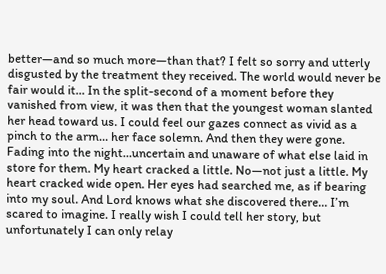better—and so much more—than that? I felt so sorry and utterly disgusted by the treatment they received. The world would never be fair would it… In the split-second of a moment before they vanished from view, it was then that the youngest woman slanted her head toward us. I could feel our gazes connect as vivid as a pinch to the arm… her face solemn. And then they were gone. Fading into the night…uncertain and unaware of what else laid in store for them. My heart cracked a little. No—not just a little. My heart cracked wide open. Her eyes had searched me, as if bearing into my soul. And Lord knows what she discovered there… I’m scared to imagine. I really wish I could tell her story, but unfortunately I can only relay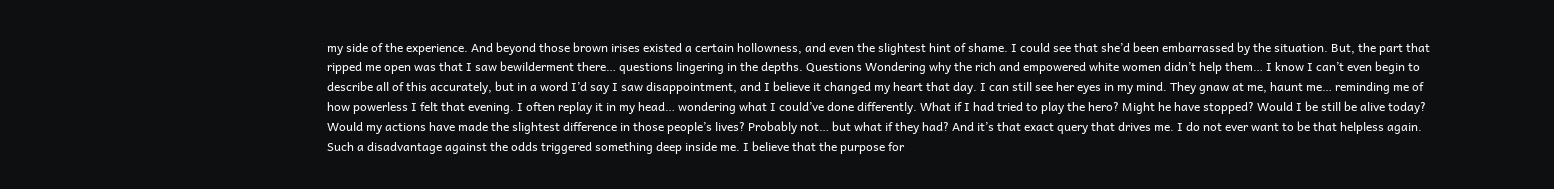my side of the experience. And beyond those brown irises existed a certain hollowness, and even the slightest hint of shame. I could see that she’d been embarrassed by the situation. But, the part that ripped me open was that I saw bewilderment there… questions lingering in the depths. Questions Wondering why the rich and empowered white women didn’t help them… I know I can’t even begin to describe all of this accurately, but in a word I’d say I saw disappointment, and I believe it changed my heart that day. I can still see her eyes in my mind. They gnaw at me, haunt me… reminding me of how powerless I felt that evening. I often replay it in my head… wondering what I could’ve done differently. What if I had tried to play the hero? Might he have stopped? Would I be still be alive today? Would my actions have made the slightest difference in those people’s lives? Probably not… but what if they had? And it’s that exact query that drives me. I do not ever want to be that helpless again. Such a disadvantage against the odds triggered something deep inside me. I believe that the purpose for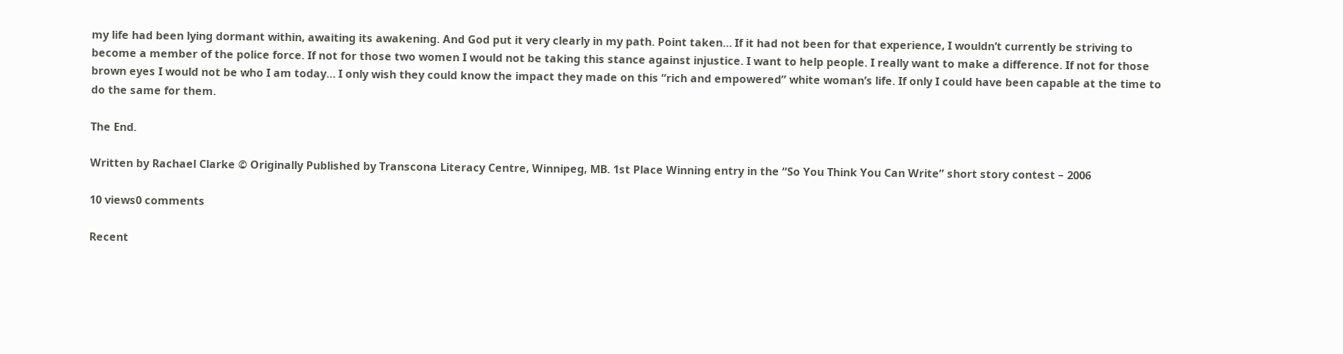my life had been lying dormant within, awaiting its awakening. And God put it very clearly in my path. Point taken… If it had not been for that experience, I wouldn’t currently be striving to become a member of the police force. If not for those two women I would not be taking this stance against injustice. I want to help people. I really want to make a difference. If not for those brown eyes I would not be who I am today… I only wish they could know the impact they made on this “rich and empowered” white woman’s life. If only I could have been capable at the time to do the same for them.

The End.

Written by Rachael Clarke © Originally Published by Transcona Literacy Centre, Winnipeg, MB. 1st Place Winning entry in the “So You Think You Can Write” short story contest – 2006

10 views0 comments

Recent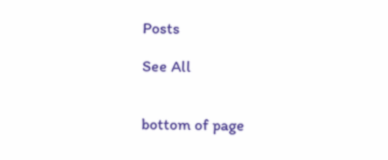Posts

See All


bottom of page